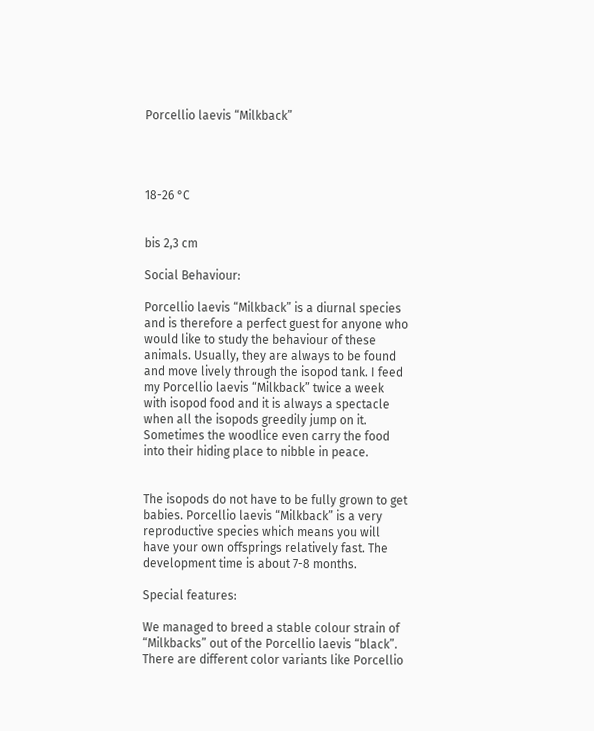Porcellio laevis “Milkback”




18-26 °C


bis 2,3 cm

Social Behaviour:

Porcellio laevis “Milkback” is a diurnal species and is therefore a perfect guest for anyone who would like to study the behaviour of these animals. Usually, they are always to be found and move lively through the isopod tank. I feed my Porcellio laevis “Milkback” twice a week with isopod food and it is always a spectacle when all the isopods greedily jump on it. Sometimes the woodlice even carry the food into their hiding place to nibble in peace.


The isopods do not have to be fully grown to get babies. Porcellio laevis “Milkback” is a very reproductive species which means you will have your own offsprings relatively fast. The development time is about 7-8 months.

Special features:

We managed to breed a stable colour strain of “Milkbacks” out of the Porcellio laevis “black”. There are different color variants like Porcellio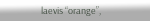laevis “orange”,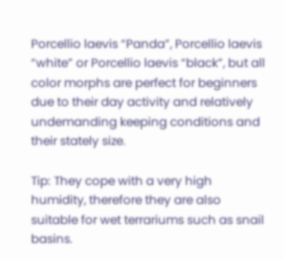Porcellio laevis “Panda”, Porcellio laevis “white” or Porcellio laevis “black”, but all color morphs are perfect for beginners due to their day activity and relatively undemanding keeping conditions and their stately size.

Tip: They cope with a very high humidity, therefore they are also suitable for wet terrariums such as snail basins.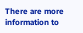There are more information to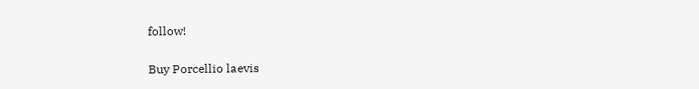follow!

Buy Porcellio laevis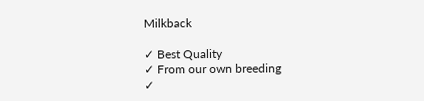Milkback

✓ Best Quality
✓ From our own breeding
✓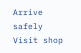Arrive safely
Visit shop